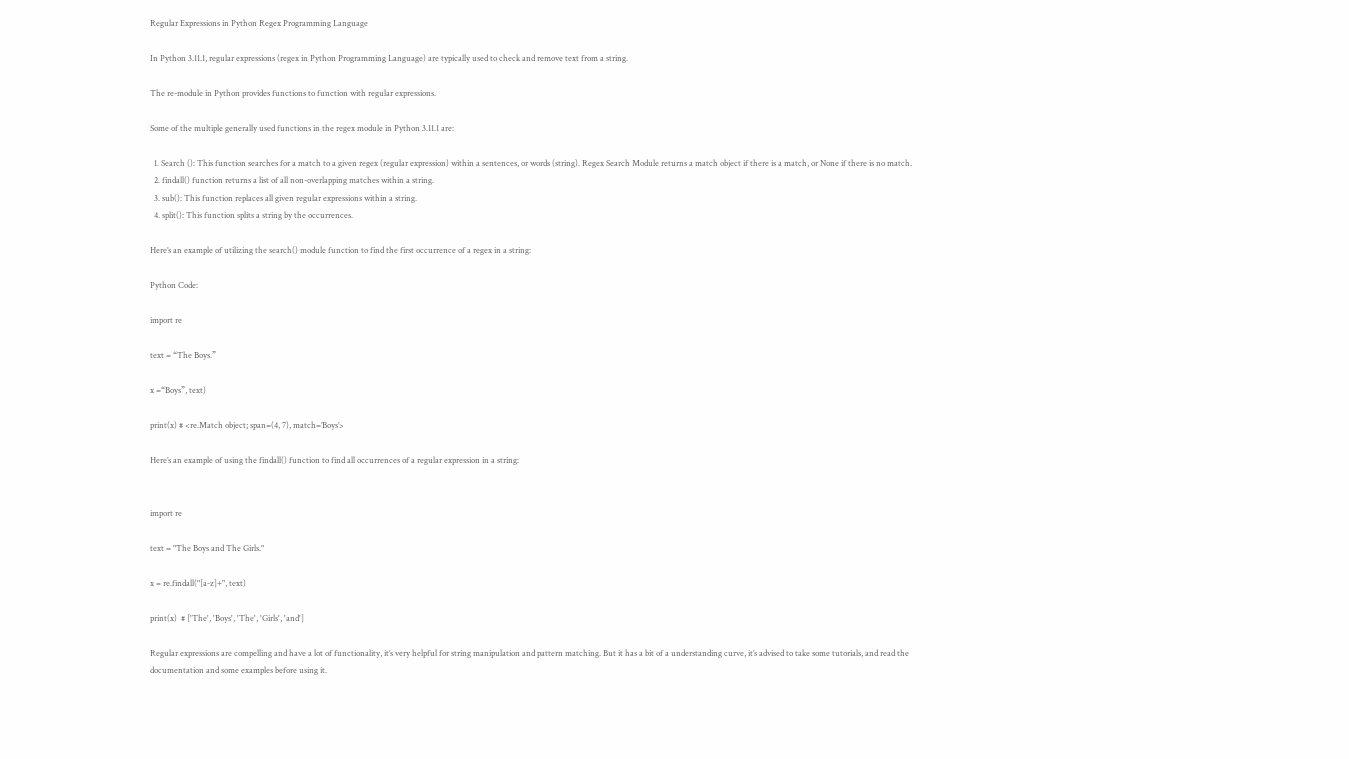Regular Expressions in Python Regex Programming Language

In Python 3.11.1, regular expressions (regex in Python Programming Language) are typically used to check and remove text from a string.

The re-module in Python provides functions to function with regular expressions.

Some of the multiple generally used functions in the regex module in Python 3.11.1 are:

  1. Search (): This function searches for a match to a given regex (regular expression) within a sentences, or words (string). Regex Search Module returns a match object if there is a match, or None if there is no match.
  2. findall() function returns a list of all non-overlapping matches within a string.
  3. sub(): This function replaces all given regular expressions within a string.
  4. split(): This function splits a string by the occurrences.

Here’s an example of utilizing the search() module function to find the first occurrence of a regex in a string:

Python Code:

import re

text = “The Boys.”

x =“Boys”, text)

print(x) # <re.Match object; span=(4, 7), match=’Boys’>

Here’s an example of using the findall() function to find all occurrences of a regular expression in a string:


import re

text = "The Boys and The Girls."

x = re.findall("[a-z]+", text)

print(x)  # ['The', 'Boys', 'The', 'Girls', 'and']

Regular expressions are compelling and have a lot of functionality, it’s very helpful for string manipulation and pattern matching. But it has a bit of a understanding curve, it’s advised to take some tutorials, and read the documentation and some examples before using it.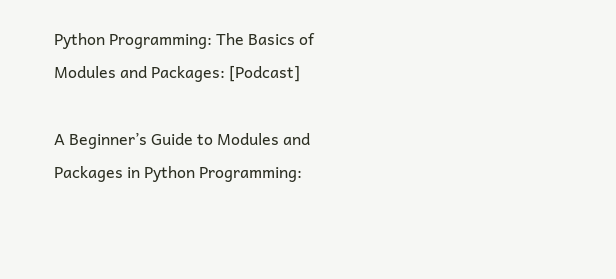Python Programming: The Basics of Modules and Packages: [Podcast]

A Beginner’s Guide to Modules and Packages in Python Programming: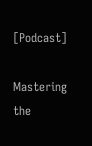[Podcast]

Mastering the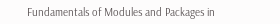Fundamentals of Modules and Packages in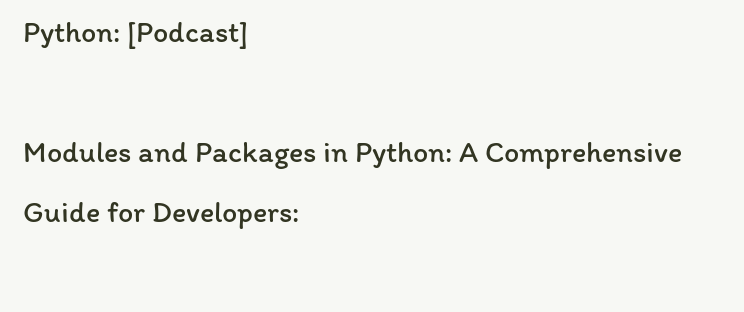Python: [Podcast]

Modules and Packages in Python: A Comprehensive Guide for Developers: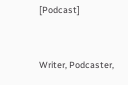[Podcast]


Writer, Podcaster,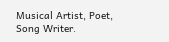Musical Artist, Poet, Song Writer.